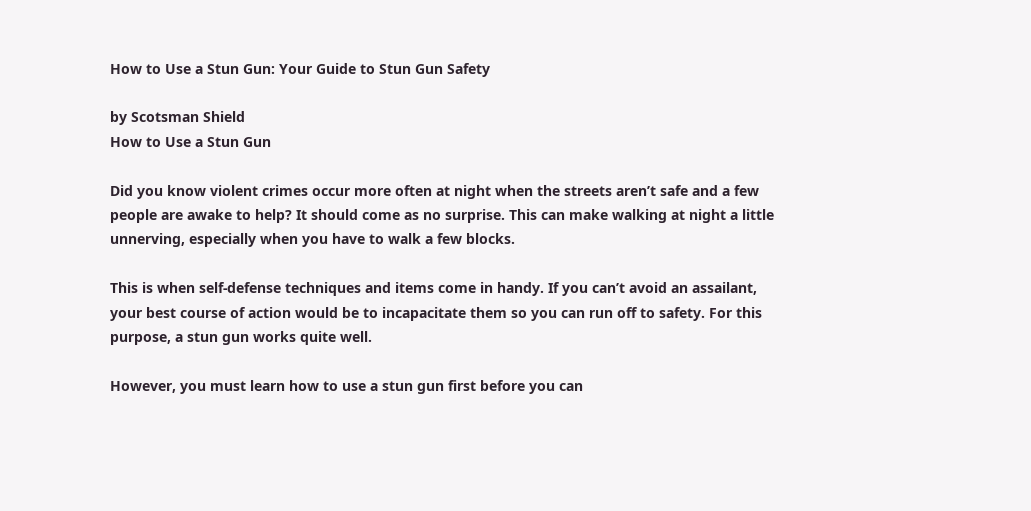How to Use a Stun Gun: Your Guide to Stun Gun Safety

by Scotsman Shield
How to Use a Stun Gun

Did you know violent crimes occur more often at night when the streets aren’t safe and a few people are awake to help? It should come as no surprise. This can make walking at night a little unnerving, especially when you have to walk a few blocks.

This is when self-defense techniques and items come in handy. If you can’t avoid an assailant, your best course of action would be to incapacitate them so you can run off to safety. For this purpose, a stun gun works quite well.

However, you must learn how to use a stun gun first before you can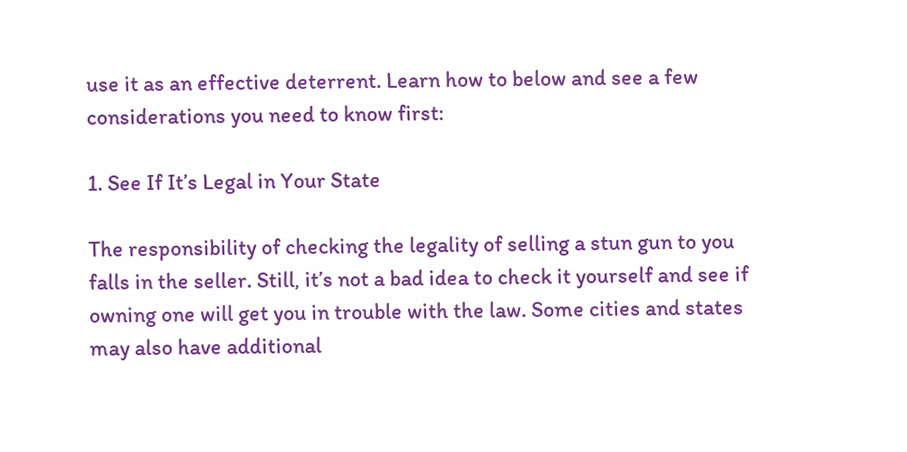use it as an effective deterrent. Learn how to below and see a few considerations you need to know first:

1. See If It’s Legal in Your State

The responsibility of checking the legality of selling a stun gun to you falls in the seller. Still, it’s not a bad idea to check it yourself and see if owning one will get you in trouble with the law. Some cities and states may also have additional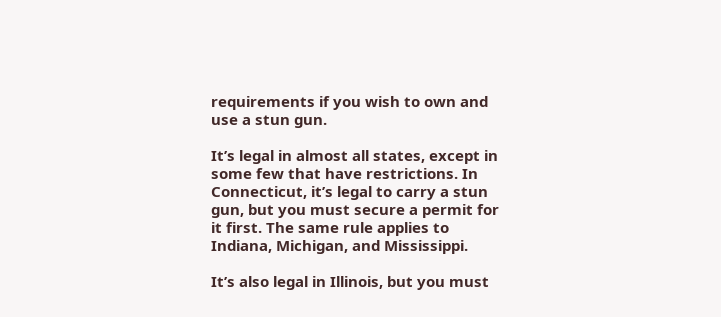requirements if you wish to own and use a stun gun.

It’s legal in almost all states, except in some few that have restrictions. In Connecticut, it’s legal to carry a stun gun, but you must secure a permit for it first. The same rule applies to Indiana, Michigan, and Mississippi.

It’s also legal in Illinois, but you must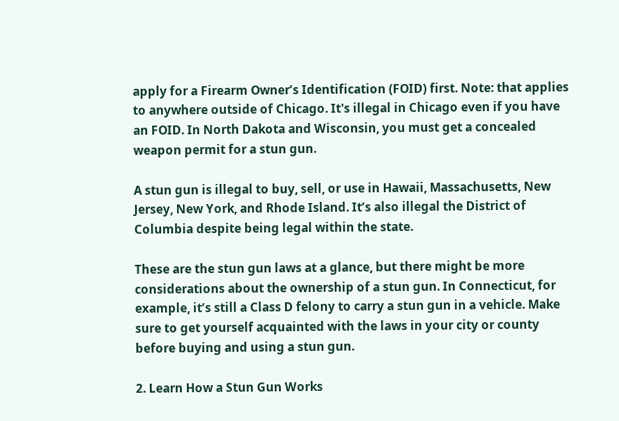apply for a Firearm Owner’s Identification (FOID) first. Note: that applies to anywhere outside of Chicago. It's illegal in Chicago even if you have an FOID. In North Dakota and Wisconsin, you must get a concealed weapon permit for a stun gun.

A stun gun is illegal to buy, sell, or use in Hawaii, Massachusetts, New Jersey, New York, and Rhode Island. It’s also illegal the District of Columbia despite being legal within the state.

These are the stun gun laws at a glance, but there might be more considerations about the ownership of a stun gun. In Connecticut, for example, it’s still a Class D felony to carry a stun gun in a vehicle. Make sure to get yourself acquainted with the laws in your city or county before buying and using a stun gun.

2. Learn How a Stun Gun Works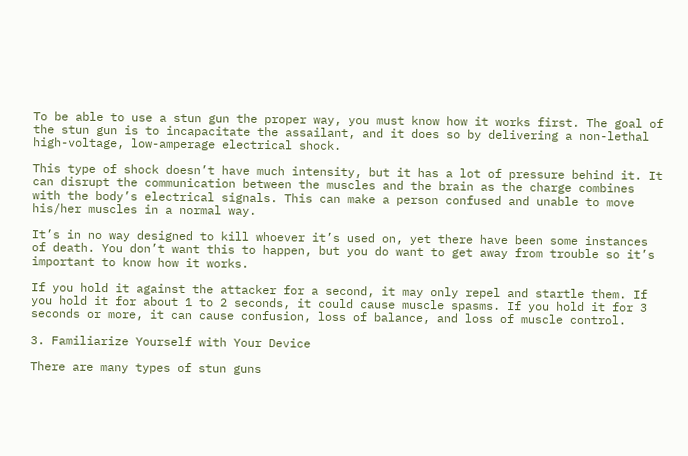To be able to use a stun gun the proper way, you must know how it works first. The goal of the stun gun is to incapacitate the assailant, and it does so by delivering a non-lethal high-voltage, low-amperage electrical shock.

This type of shock doesn’t have much intensity, but it has a lot of pressure behind it. It can disrupt the communication between the muscles and the brain as the charge combines with the body’s electrical signals. This can make a person confused and unable to move his/her muscles in a normal way.

It’s in no way designed to kill whoever it’s used on, yet there have been some instances of death. You don’t want this to happen, but you do want to get away from trouble so it’s important to know how it works.

If you hold it against the attacker for a second, it may only repel and startle them. If you hold it for about 1 to 2 seconds, it could cause muscle spasms. If you hold it for 3 seconds or more, it can cause confusion, loss of balance, and loss of muscle control.

3. Familiarize Yourself with Your Device

There are many types of stun guns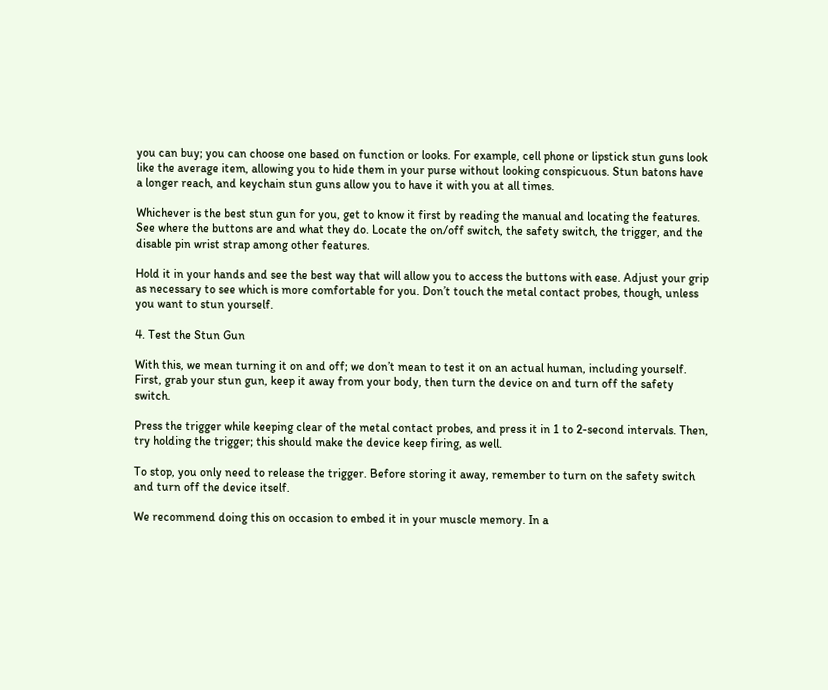you can buy; you can choose one based on function or looks. For example, cell phone or lipstick stun guns look like the average item, allowing you to hide them in your purse without looking conspicuous. Stun batons have a longer reach, and keychain stun guns allow you to have it with you at all times.

Whichever is the best stun gun for you, get to know it first by reading the manual and locating the features. See where the buttons are and what they do. Locate the on/off switch, the safety switch, the trigger, and the disable pin wrist strap among other features.

Hold it in your hands and see the best way that will allow you to access the buttons with ease. Adjust your grip as necessary to see which is more comfortable for you. Don’t touch the metal contact probes, though, unless you want to stun yourself.

4. Test the Stun Gun

With this, we mean turning it on and off; we don’t mean to test it on an actual human, including yourself. First, grab your stun gun, keep it away from your body, then turn the device on and turn off the safety switch.

Press the trigger while keeping clear of the metal contact probes, and press it in 1 to 2-second intervals. Then, try holding the trigger; this should make the device keep firing, as well.

To stop, you only need to release the trigger. Before storing it away, remember to turn on the safety switch and turn off the device itself.

We recommend doing this on occasion to embed it in your muscle memory. In a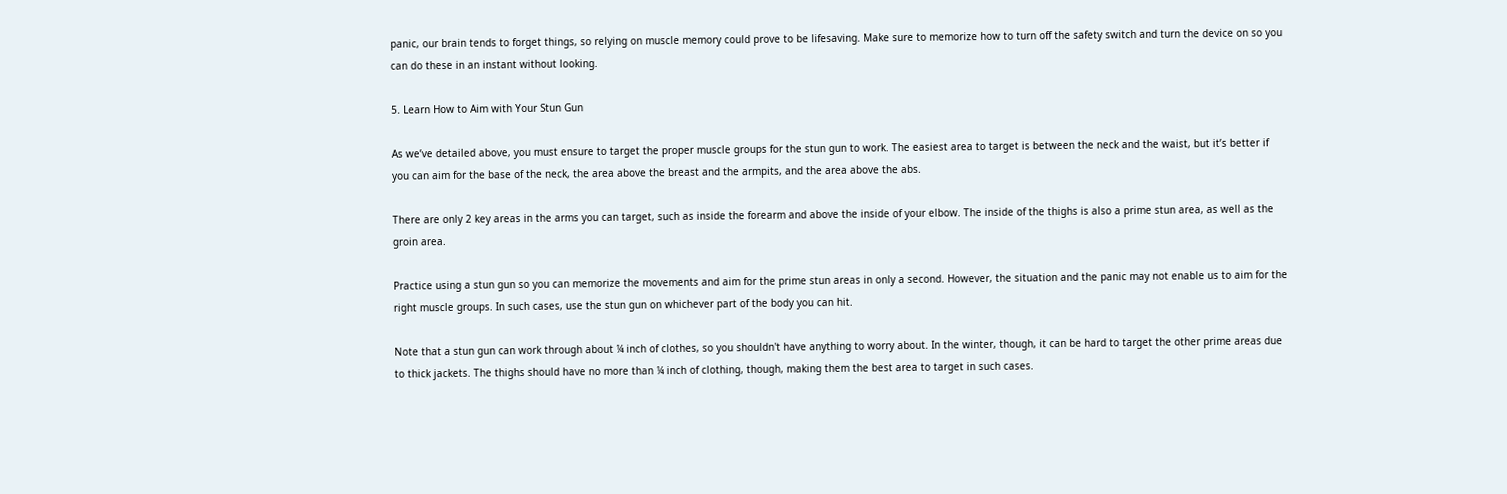panic, our brain tends to forget things, so relying on muscle memory could prove to be lifesaving. Make sure to memorize how to turn off the safety switch and turn the device on so you can do these in an instant without looking.

5. Learn How to Aim with Your Stun Gun

As we’ve detailed above, you must ensure to target the proper muscle groups for the stun gun to work. The easiest area to target is between the neck and the waist, but it’s better if you can aim for the base of the neck, the area above the breast and the armpits, and the area above the abs.

There are only 2 key areas in the arms you can target, such as inside the forearm and above the inside of your elbow. The inside of the thighs is also a prime stun area, as well as the groin area.

Practice using a stun gun so you can memorize the movements and aim for the prime stun areas in only a second. However, the situation and the panic may not enable us to aim for the right muscle groups. In such cases, use the stun gun on whichever part of the body you can hit.

Note that a stun gun can work through about ¼ inch of clothes, so you shouldn't have anything to worry about. In the winter, though, it can be hard to target the other prime areas due to thick jackets. The thighs should have no more than ¼ inch of clothing, though, making them the best area to target in such cases.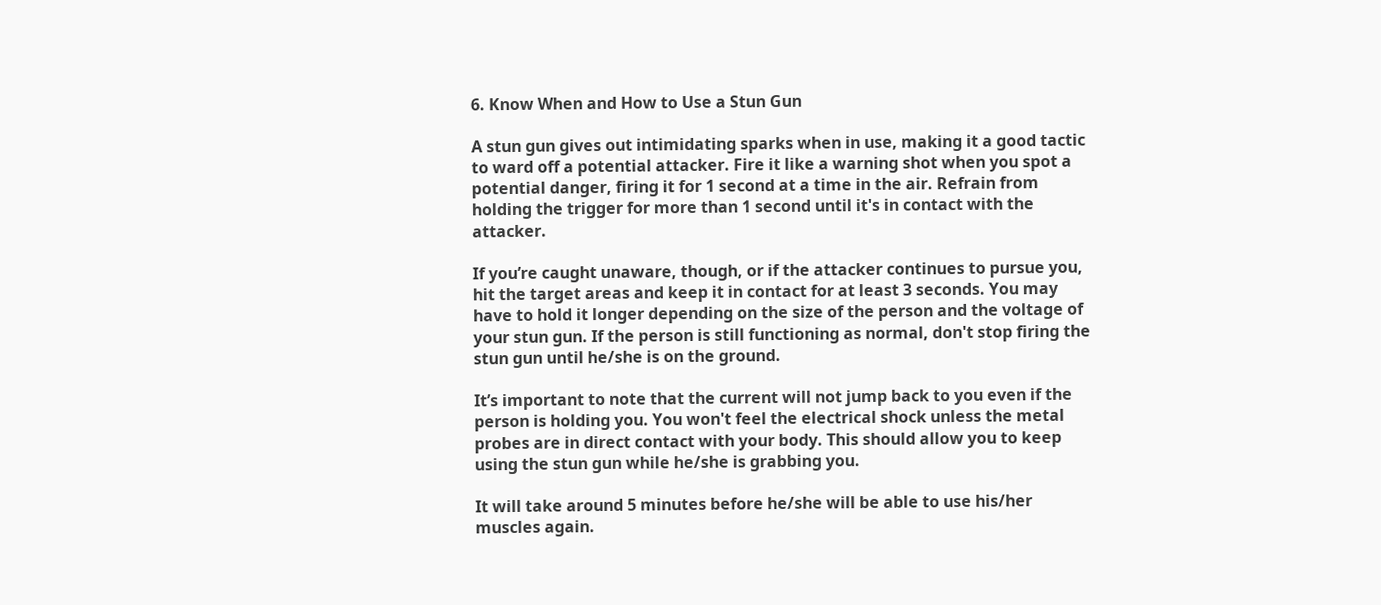6. Know When and How to Use a Stun Gun

A stun gun gives out intimidating sparks when in use, making it a good tactic to ward off a potential attacker. Fire it like a warning shot when you spot a potential danger, firing it for 1 second at a time in the air. Refrain from holding the trigger for more than 1 second until it's in contact with the attacker.

If you’re caught unaware, though, or if the attacker continues to pursue you, hit the target areas and keep it in contact for at least 3 seconds. You may have to hold it longer depending on the size of the person and the voltage of your stun gun. If the person is still functioning as normal, don't stop firing the stun gun until he/she is on the ground.

It’s important to note that the current will not jump back to you even if the person is holding you. You won't feel the electrical shock unless the metal probes are in direct contact with your body. This should allow you to keep using the stun gun while he/she is grabbing you.

It will take around 5 minutes before he/she will be able to use his/her muscles again.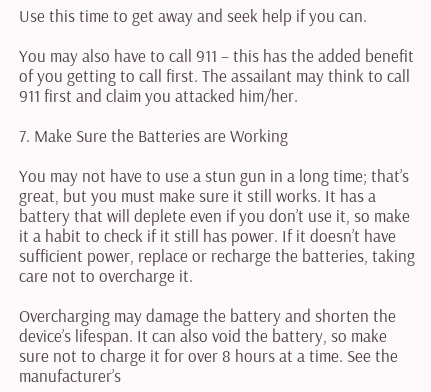Use this time to get away and seek help if you can.

You may also have to call 911 – this has the added benefit of you getting to call first. The assailant may think to call 911 first and claim you attacked him/her.

7. Make Sure the Batteries are Working

You may not have to use a stun gun in a long time; that’s great, but you must make sure it still works. It has a battery that will deplete even if you don’t use it, so make it a habit to check if it still has power. If it doesn’t have sufficient power, replace or recharge the batteries, taking care not to overcharge it.

Overcharging may damage the battery and shorten the device’s lifespan. It can also void the battery, so make sure not to charge it for over 8 hours at a time. See the manufacturer’s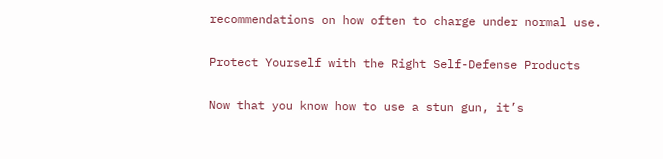recommendations on how often to charge under normal use.

Protect Yourself with the Right Self-Defense Products

Now that you know how to use a stun gun, it’s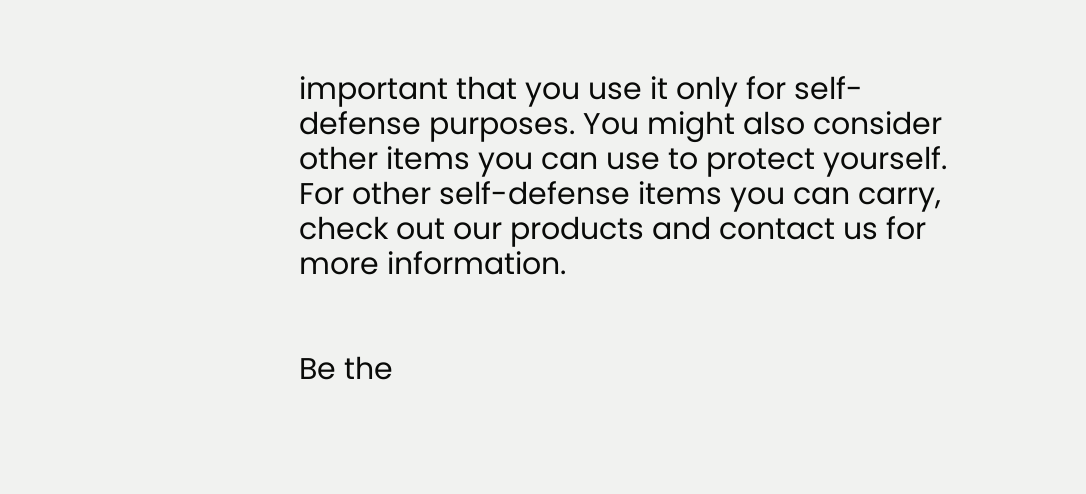important that you use it only for self-defense purposes. You might also consider other items you can use to protect yourself. For other self-defense items you can carry, check out our products and contact us for more information.


Be the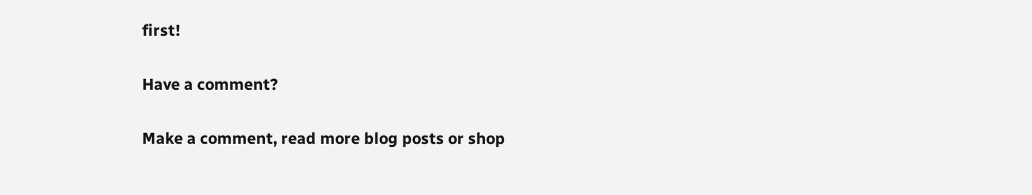first!

Have a comment?

Make a comment, read more blog posts or shop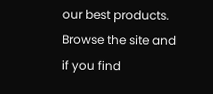our best products. Browse the site and if you find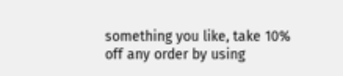something you like, take 10% off any order by using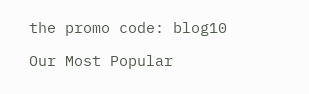the promo code: blog10

Our Most Popular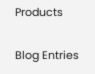Products

Blog Entries